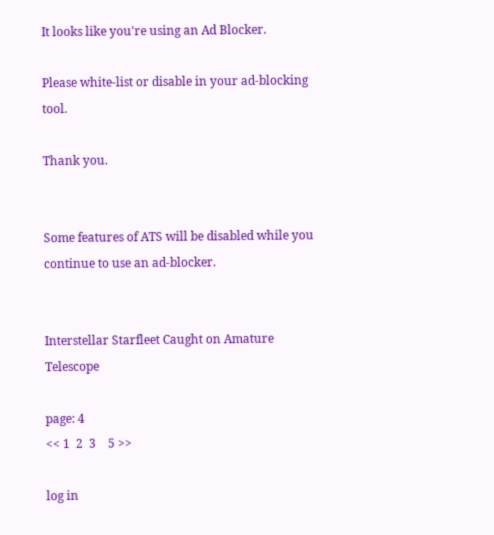It looks like you're using an Ad Blocker.

Please white-list or disable in your ad-blocking tool.

Thank you.


Some features of ATS will be disabled while you continue to use an ad-blocker.


Interstellar Starfleet Caught on Amature Telescope

page: 4
<< 1  2  3    5 >>

log in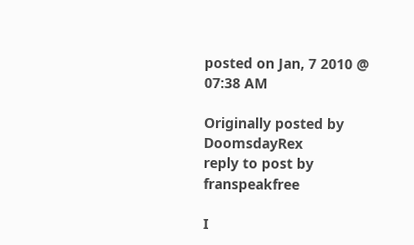posted on Jan, 7 2010 @ 07:38 AM

Originally posted by DoomsdayRex
reply to post by franspeakfree

I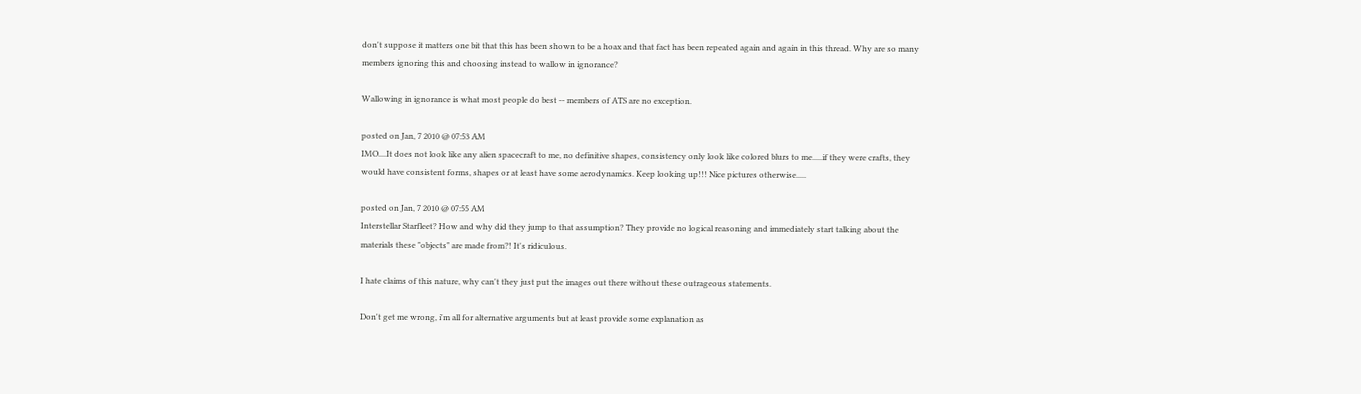don't suppose it matters one bit that this has been shown to be a hoax and that fact has been repeated again and again in this thread. Why are so many members ignoring this and choosing instead to wallow in ignorance?

Wallowing in ignorance is what most people do best -- members of ATS are no exception.

posted on Jan, 7 2010 @ 07:53 AM
IMO....It does not look like any alien spacecraft to me, no definitive shapes, consistency only look like colored blurs to me.....if they were crafts, they would have consistent forms, shapes or at least have some aerodynamics. Keep looking up!!! Nice pictures otherwise.....

posted on Jan, 7 2010 @ 07:55 AM
Interstellar Starfleet? How and why did they jump to that assumption? They provide no logical reasoning and immediately start talking about the materials these "objects" are made from?! It's ridiculous.

I hate claims of this nature, why can't they just put the images out there without these outrageous statements.

Don't get me wrong, i'm all for alternative arguments but at least provide some explanation as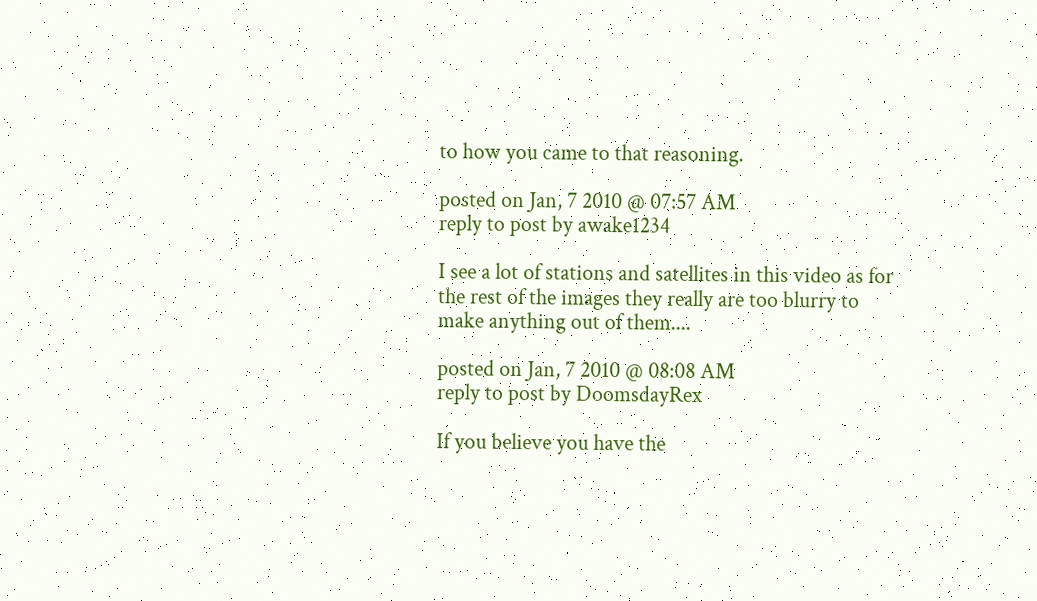to how you came to that reasoning.

posted on Jan, 7 2010 @ 07:57 AM
reply to post by awake1234

I see a lot of stations and satellites in this video as for the rest of the images they really are too blurry to make anything out of them....

posted on Jan, 7 2010 @ 08:08 AM
reply to post by DoomsdayRex

If you believe you have the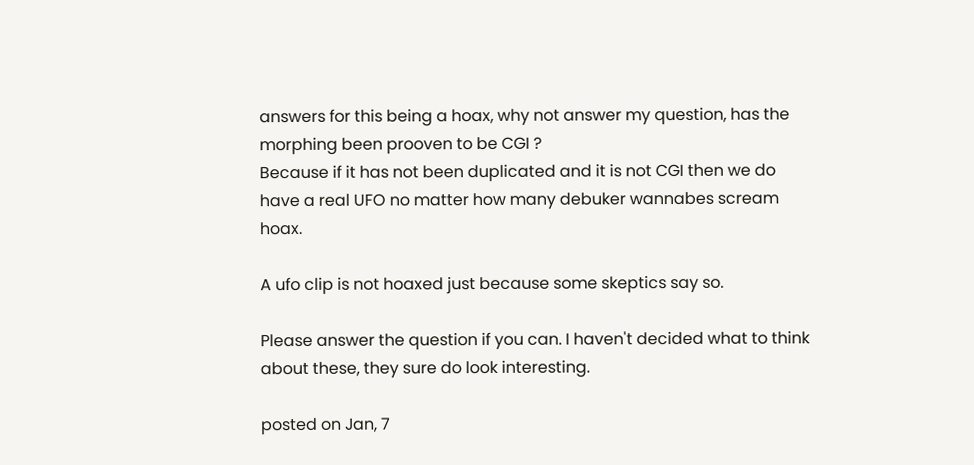answers for this being a hoax, why not answer my question, has the morphing been prooven to be CGI ?
Because if it has not been duplicated and it is not CGI then we do have a real UFO no matter how many debuker wannabes scream hoax.

A ufo clip is not hoaxed just because some skeptics say so.

Please answer the question if you can. I haven't decided what to think about these, they sure do look interesting.

posted on Jan, 7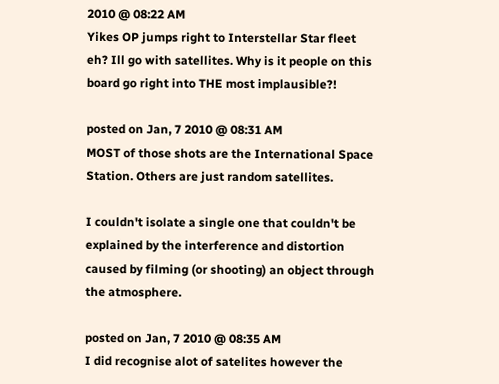2010 @ 08:22 AM
Yikes OP jumps right to Interstellar Star fleet eh? Ill go with satellites. Why is it people on this board go right into THE most implausible?!

posted on Jan, 7 2010 @ 08:31 AM
MOST of those shots are the International Space Station. Others are just random satellites.

I couldn't isolate a single one that couldn't be explained by the interference and distortion caused by filming (or shooting) an object through the atmosphere.

posted on Jan, 7 2010 @ 08:35 AM
I did recognise alot of satelites however the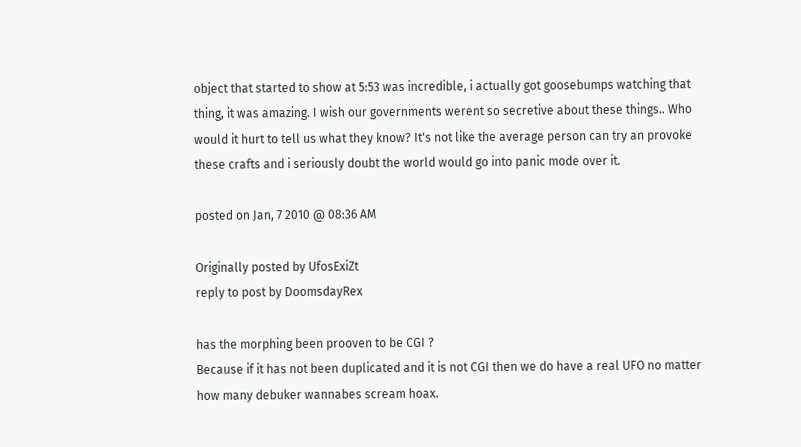object that started to show at 5:53 was incredible, i actually got goosebumps watching that thing, it was amazing. I wish our governments werent so secretive about these things.. Who would it hurt to tell us what they know? It's not like the average person can try an provoke these crafts and i seriously doubt the world would go into panic mode over it.

posted on Jan, 7 2010 @ 08:36 AM

Originally posted by UfosExiZt
reply to post by DoomsdayRex

has the morphing been prooven to be CGI ?
Because if it has not been duplicated and it is not CGI then we do have a real UFO no matter how many debuker wannabes scream hoax.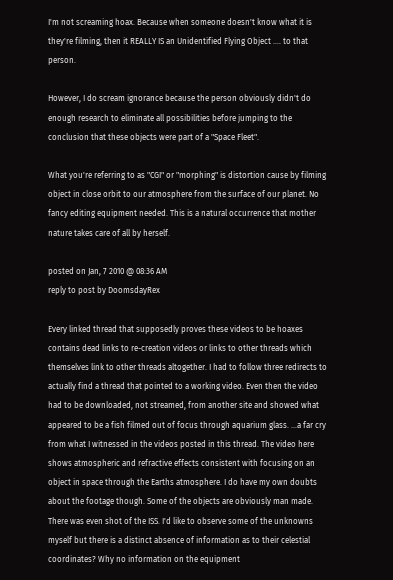I'm not screaming hoax. Because when someone doesn't know what it is they're filming, then it REALLY IS an Unidentified Flying Object .... to that person.

However, I do scream ignorance because the person obviously didn't do enough research to eliminate all possibilities before jumping to the conclusion that these objects were part of a "Space Fleet".

What you're referring to as "CGI" or "morphing" is distortion cause by filming object in close orbit to our atmosphere from the surface of our planet. No fancy editing equipment needed. This is a natural occurrence that mother nature takes care of all by herself.

posted on Jan, 7 2010 @ 08:36 AM
reply to post by DoomsdayRex

Every linked thread that supposedly proves these videos to be hoaxes contains dead links to re-creation videos or links to other threads which themselves link to other threads altogether. I had to follow three redirects to actually find a thread that pointed to a working video. Even then the video had to be downloaded, not streamed, from another site and showed what appeared to be a fish filmed out of focus through aquarium glass. ...a far cry from what I witnessed in the videos posted in this thread. The video here shows atmospheric and refractive effects consistent with focusing on an object in space through the Earths atmosphere. I do have my own doubts about the footage though. Some of the objects are obviously man made. There was even shot of the ISS. I'd like to observe some of the unknowns myself but there is a distinct absence of information as to their celestial coordinates? Why no information on the equipment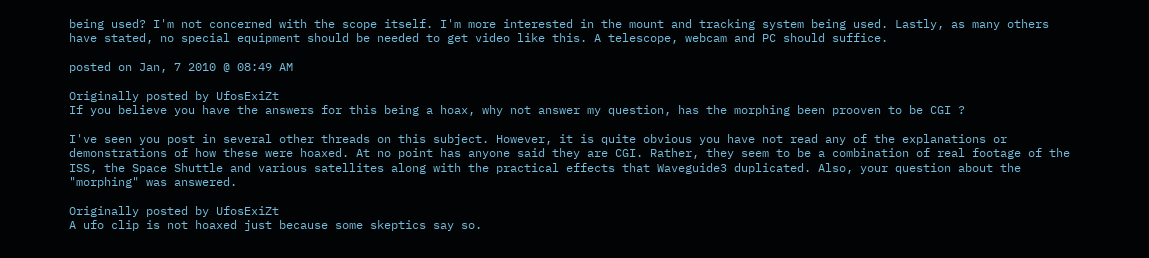being used? I'm not concerned with the scope itself. I'm more interested in the mount and tracking system being used. Lastly, as many others have stated, no special equipment should be needed to get video like this. A telescope, webcam and PC should suffice.

posted on Jan, 7 2010 @ 08:49 AM

Originally posted by UfosExiZt
If you believe you have the answers for this being a hoax, why not answer my question, has the morphing been prooven to be CGI ?

I've seen you post in several other threads on this subject. However, it is quite obvious you have not read any of the explanations or demonstrations of how these were hoaxed. At no point has anyone said they are CGI. Rather, they seem to be a combination of real footage of the ISS, the Space Shuttle and various satellites along with the practical effects that Waveguide3 duplicated. Also, your question about the "morphing" was answered.

Originally posted by UfosExiZt
A ufo clip is not hoaxed just because some skeptics say so.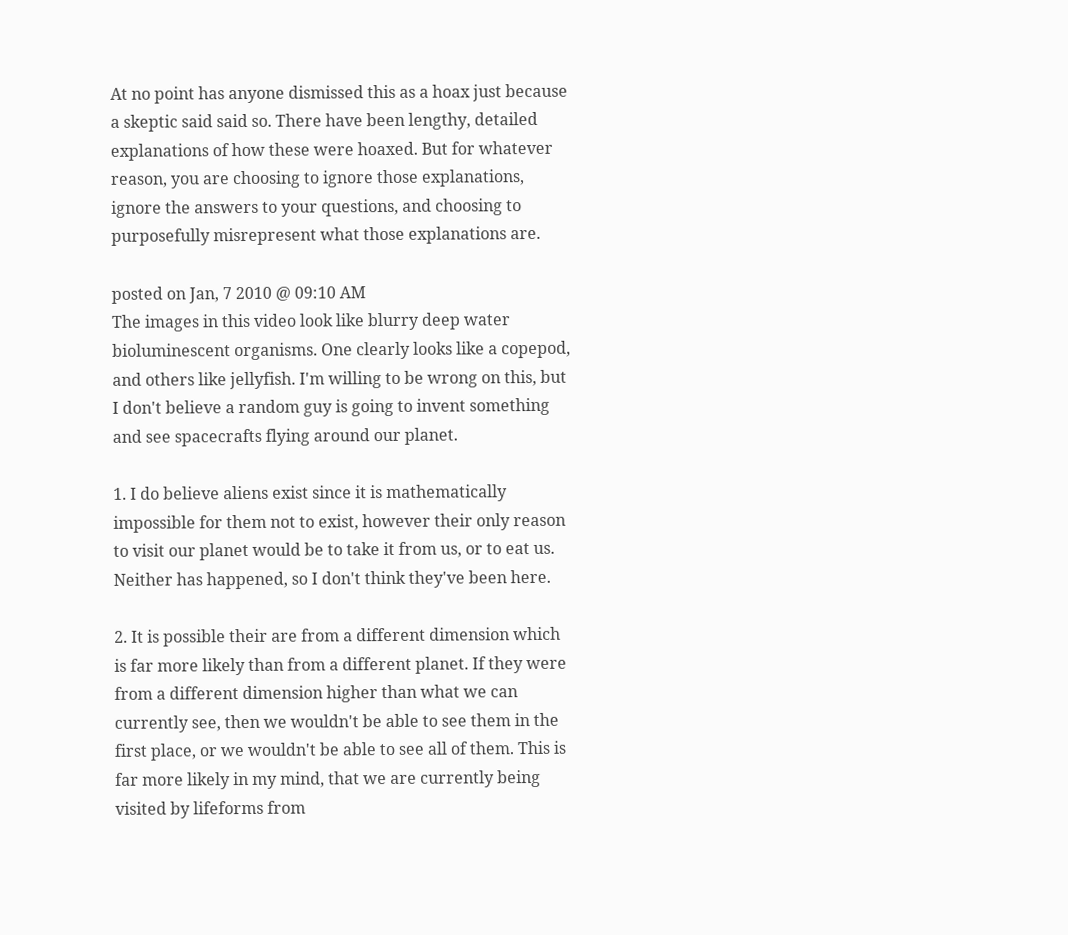At no point has anyone dismissed this as a hoax just because a skeptic said said so. There have been lengthy, detailed explanations of how these were hoaxed. But for whatever reason, you are choosing to ignore those explanations, ignore the answers to your questions, and choosing to purposefully misrepresent what those explanations are.

posted on Jan, 7 2010 @ 09:10 AM
The images in this video look like blurry deep water bioluminescent organisms. One clearly looks like a copepod, and others like jellyfish. I'm willing to be wrong on this, but I don't believe a random guy is going to invent something and see spacecrafts flying around our planet.

1. I do believe aliens exist since it is mathematically impossible for them not to exist, however their only reason to visit our planet would be to take it from us, or to eat us. Neither has happened, so I don't think they've been here.

2. It is possible their are from a different dimension which is far more likely than from a different planet. If they were from a different dimension higher than what we can currently see, then we wouldn't be able to see them in the first place, or we wouldn't be able to see all of them. This is far more likely in my mind, that we are currently being visited by lifeforms from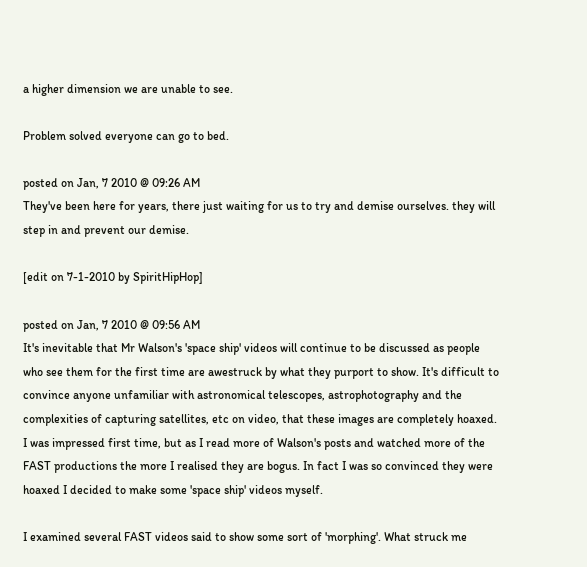a higher dimension we are unable to see.

Problem solved everyone can go to bed.

posted on Jan, 7 2010 @ 09:26 AM
They've been here for years, there just waiting for us to try and demise ourselves. they will step in and prevent our demise.

[edit on 7-1-2010 by SpiritHipHop]

posted on Jan, 7 2010 @ 09:56 AM
It's inevitable that Mr Walson's 'space ship' videos will continue to be discussed as people who see them for the first time are awestruck by what they purport to show. It's difficult to convince anyone unfamiliar with astronomical telescopes, astrophotography and the complexities of capturing satellites, etc on video, that these images are completely hoaxed. I was impressed first time, but as I read more of Walson's posts and watched more of the FAST productions the more I realised they are bogus. In fact I was so convinced they were hoaxed I decided to make some 'space ship' videos myself.

I examined several FAST videos said to show some sort of 'morphing'. What struck me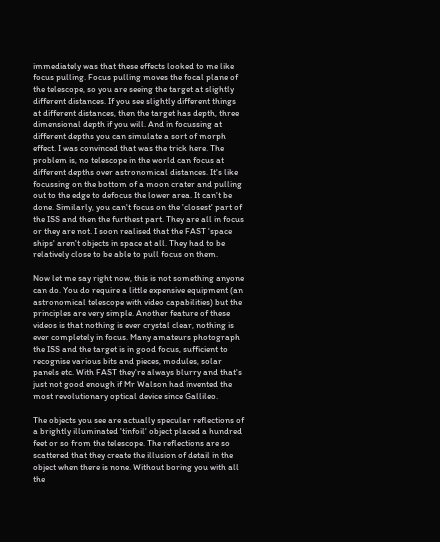immediately was that these effects looked to me like focus pulling. Focus pulling moves the focal plane of the telescope, so you are seeing the target at slightly different distances. If you see slightly different things at different distances, then the target has depth, three dimensional depth if you will. And in focussing at different depths you can simulate a sort of morph effect. I was convinced that was the trick here. The problem is, no telescope in the world can focus at different depths over astronomical distances. It's like focussing on the bottom of a moon crater and pulling out to the edge to defocus the lower area. It can't be done. Similarly, you can't focus on the 'closest' part of the ISS and then the furthest part. They are all in focus or they are not. I soon realised that the FAST 'space ships' aren't objects in space at all. They had to be relatively close to be able to pull focus on them.

Now let me say right now, this is not something anyone can do. You do require a little expensive equipment (an astronomical telescope with video capabilities) but the principles are very simple. Another feature of these videos is that nothing is ever crystal clear, nothing is ever completely in focus. Many amateurs photograph the ISS and the target is in good focus, sufficient to recognise various bits and pieces, modules, solar panels etc. With FAST they're always blurry and that's just not good enough if Mr Walson had invented the most revolutionary optical device since Gallileo.

The objects you see are actually specular reflections of a brightly illuminated 'tinfoil' object placed a hundred feet or so from the telescope. The reflections are so scattered that they create the illusion of detail in the object when there is none. Without boring you with all the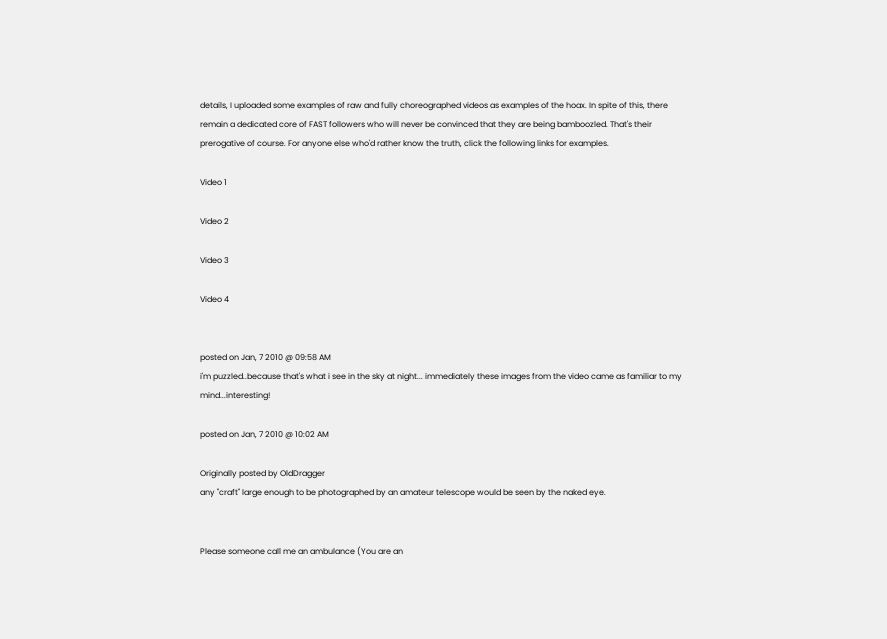details, I uploaded some examples of raw and fully choreographed videos as examples of the hoax. In spite of this, there remain a dedicated core of FAST followers who will never be convinced that they are being bamboozled. That's their prerogative of course. For anyone else who'd rather know the truth, click the following links for examples.

Video 1

Video 2

Video 3

Video 4


posted on Jan, 7 2010 @ 09:58 AM
i'm puzzled..because that's what i see in the sky at night... immediately these images from the video came as familiar to my mind...interesting!

posted on Jan, 7 2010 @ 10:02 AM

Originally posted by OldDragger
any "craft" large enough to be photographed by an amateur telescope would be seen by the naked eye.


Please someone call me an ambulance (You are an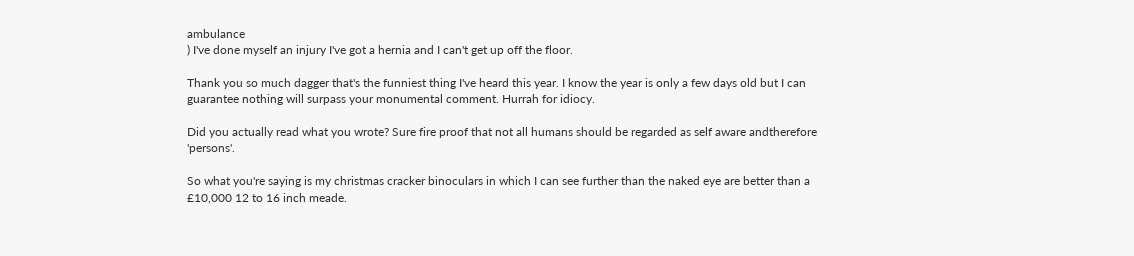ambulance
) I've done myself an injury I've got a hernia and I can't get up off the floor.

Thank you so much dagger that's the funniest thing I've heard this year. I know the year is only a few days old but I can guarantee nothing will surpass your monumental comment. Hurrah for idiocy.

Did you actually read what you wrote? Sure fire proof that not all humans should be regarded as self aware andtherefore 'persons'.

So what you're saying is my christmas cracker binoculars in which I can see further than the naked eye are better than a £10,000 12 to 16 inch meade.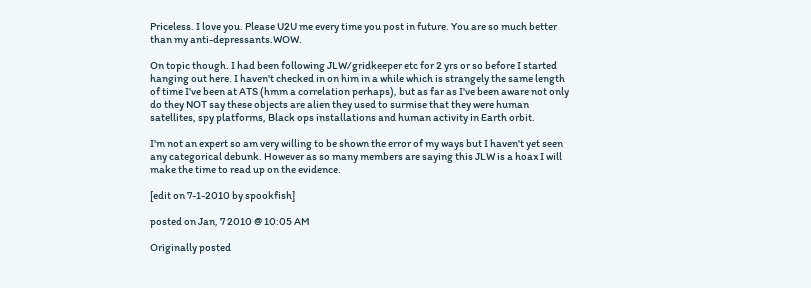Priceless. I love you. Please U2U me every time you post in future. You are so much better than my anti-depressants.WOW.

On topic though. I had been following JLW/gridkeeper etc for 2 yrs or so before I started hanging out here. I haven't checked in on him in a while which is strangely the same length of time I've been at ATS (hmm a correlation perhaps), but as far as I've been aware not only do they NOT say these objects are alien they used to surmise that they were human satellites, spy platforms, Black ops installations and human activity in Earth orbit.

I'm not an expert so am very willing to be shown the error of my ways but I haven't yet seen any categorical debunk. However as so many members are saying this JLW is a hoax I will make the time to read up on the evidence.

[edit on 7-1-2010 by spookfish]

posted on Jan, 7 2010 @ 10:05 AM

Originally posted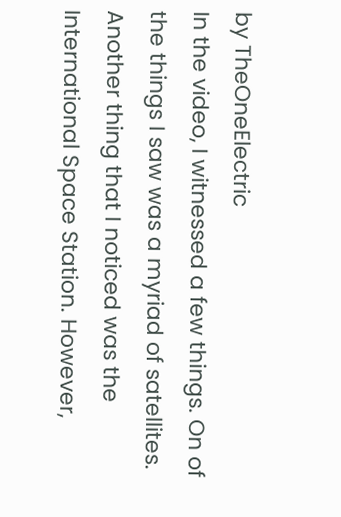by TheOneElectric
In the video, I witnessed a few things. On of the things I saw was a myriad of satellites. Another thing that I noticed was the International Space Station. However,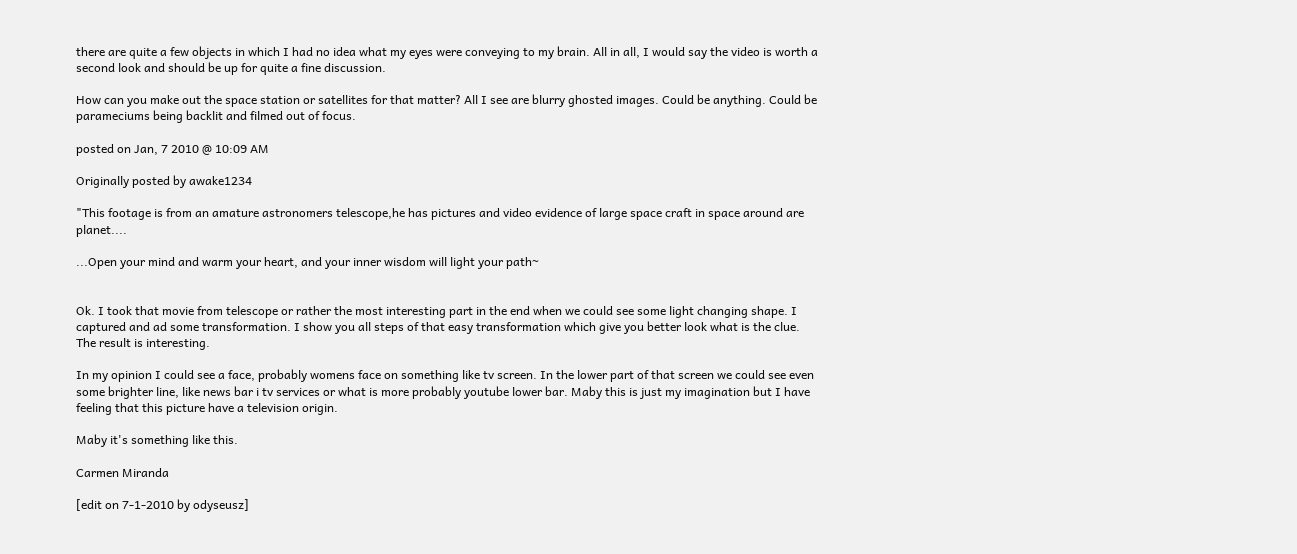there are quite a few objects in which I had no idea what my eyes were conveying to my brain. All in all, I would say the video is worth a second look and should be up for quite a fine discussion.

How can you make out the space station or satellites for that matter? All I see are blurry ghosted images. Could be anything. Could be parameciums being backlit and filmed out of focus.

posted on Jan, 7 2010 @ 10:09 AM

Originally posted by awake1234

"This footage is from an amature astronomers telescope,he has pictures and video evidence of large space craft in space around are planet....

...Open your mind and warm your heart, and your inner wisdom will light your path~


Ok. I took that movie from telescope or rather the most interesting part in the end when we could see some light changing shape. I captured and ad some transformation. I show you all steps of that easy transformation which give you better look what is the clue. The result is interesting.

In my opinion I could see a face, probably womens face on something like tv screen. In the lower part of that screen we could see even some brighter line, like news bar i tv services or what is more probably youtube lower bar. Maby this is just my imagination but I have feeling that this picture have a television origin.

Maby it's something like this.

Carmen Miranda

[edit on 7-1-2010 by odyseusz]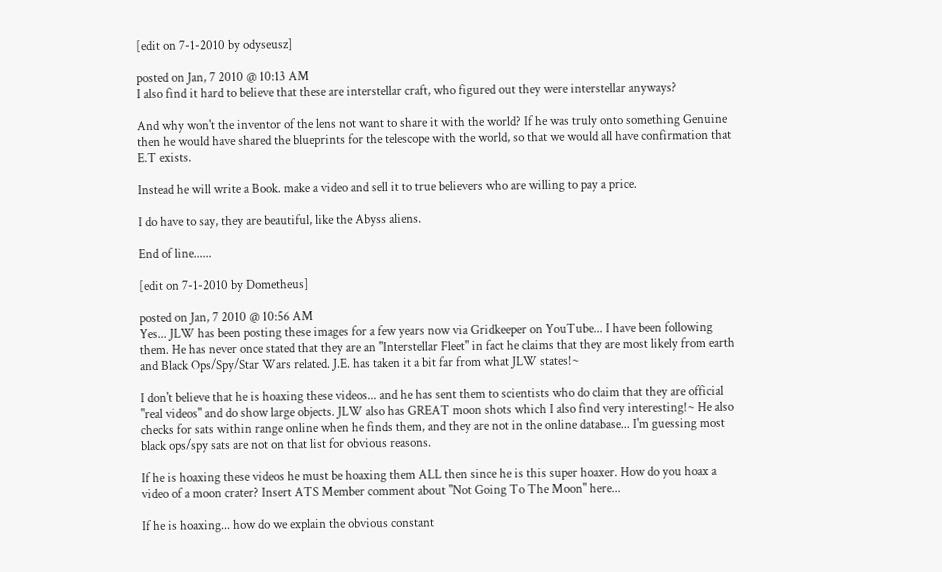[edit on 7-1-2010 by odyseusz]

posted on Jan, 7 2010 @ 10:13 AM
I also find it hard to believe that these are interstellar craft, who figured out they were interstellar anyways?

And why won't the inventor of the lens not want to share it with the world? If he was truly onto something Genuine then he would have shared the blueprints for the telescope with the world, so that we would all have confirmation that E.T exists.

Instead he will write a Book. make a video and sell it to true believers who are willing to pay a price.

I do have to say, they are beautiful, like the Abyss aliens.

End of line......

[edit on 7-1-2010 by Dometheus]

posted on Jan, 7 2010 @ 10:56 AM
Yes... JLW has been posting these images for a few years now via Gridkeeper on YouTube... I have been following them. He has never once stated that they are an "Interstellar Fleet" in fact he claims that they are most likely from earth and Black Ops/Spy/Star Wars related. J.E. has taken it a bit far from what JLW states!~

I don't believe that he is hoaxing these videos... and he has sent them to scientists who do claim that they are official "real videos" and do show large objects. JLW also has GREAT moon shots which I also find very interesting!~ He also checks for sats within range online when he finds them, and they are not in the online database... I'm guessing most black ops/spy sats are not on that list for obvious reasons.

If he is hoaxing these videos he must be hoaxing them ALL then since he is this super hoaxer. How do you hoax a video of a moon crater? Insert ATS Member comment about "Not Going To The Moon" here...

If he is hoaxing... how do we explain the obvious constant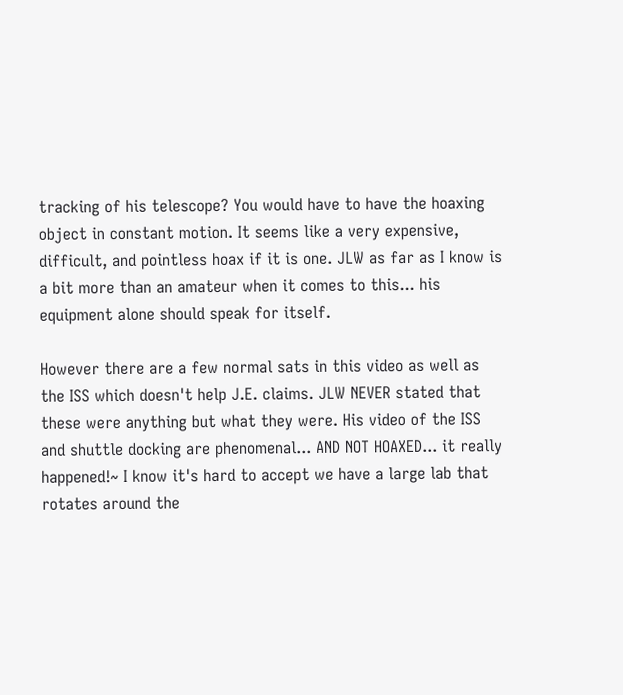tracking of his telescope? You would have to have the hoaxing object in constant motion. It seems like a very expensive, difficult, and pointless hoax if it is one. JLW as far as I know is a bit more than an amateur when it comes to this... his equipment alone should speak for itself.

However there are a few normal sats in this video as well as the ISS which doesn't help J.E. claims. JLW NEVER stated that these were anything but what they were. His video of the ISS and shuttle docking are phenomenal... AND NOT HOAXED... it really happened!~ I know it's hard to accept we have a large lab that rotates around the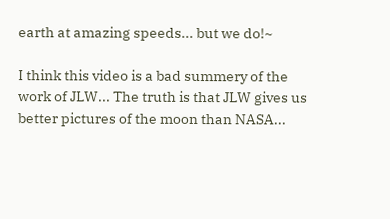earth at amazing speeds... but we do!~

I think this video is a bad summery of the work of JLW... The truth is that JLW gives us better pictures of the moon than NASA...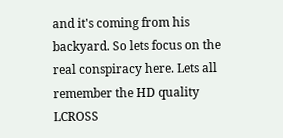and it's coming from his backyard. So lets focus on the real conspiracy here. Lets all remember the HD quality LCROSS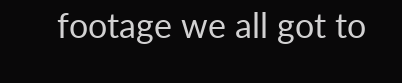footage we all got to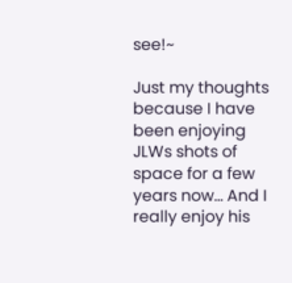see!~

Just my thoughts because I have been enjoying JLWs shots of space for a few years now... And I really enjoy his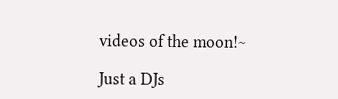videos of the moon!~

Just a DJs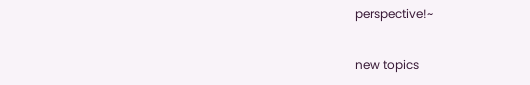perspective!~

new topics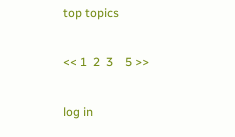top topics

<< 1  2  3    5 >>

log in